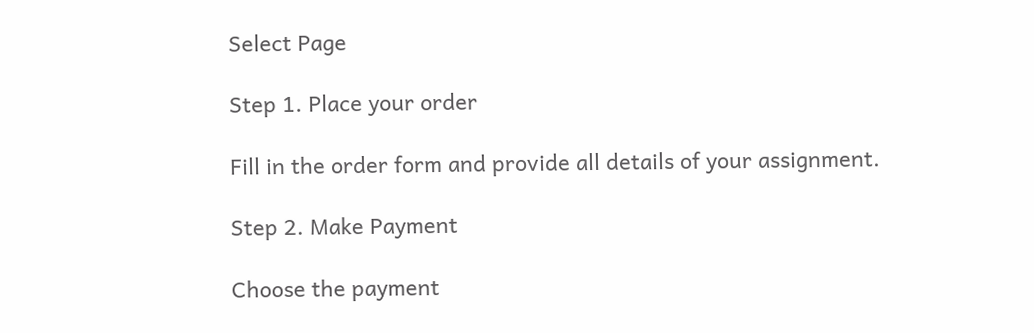Select Page

Step 1. Place your order

Fill in the order form and provide all details of your assignment.

Step 2. Make Payment

Choose the payment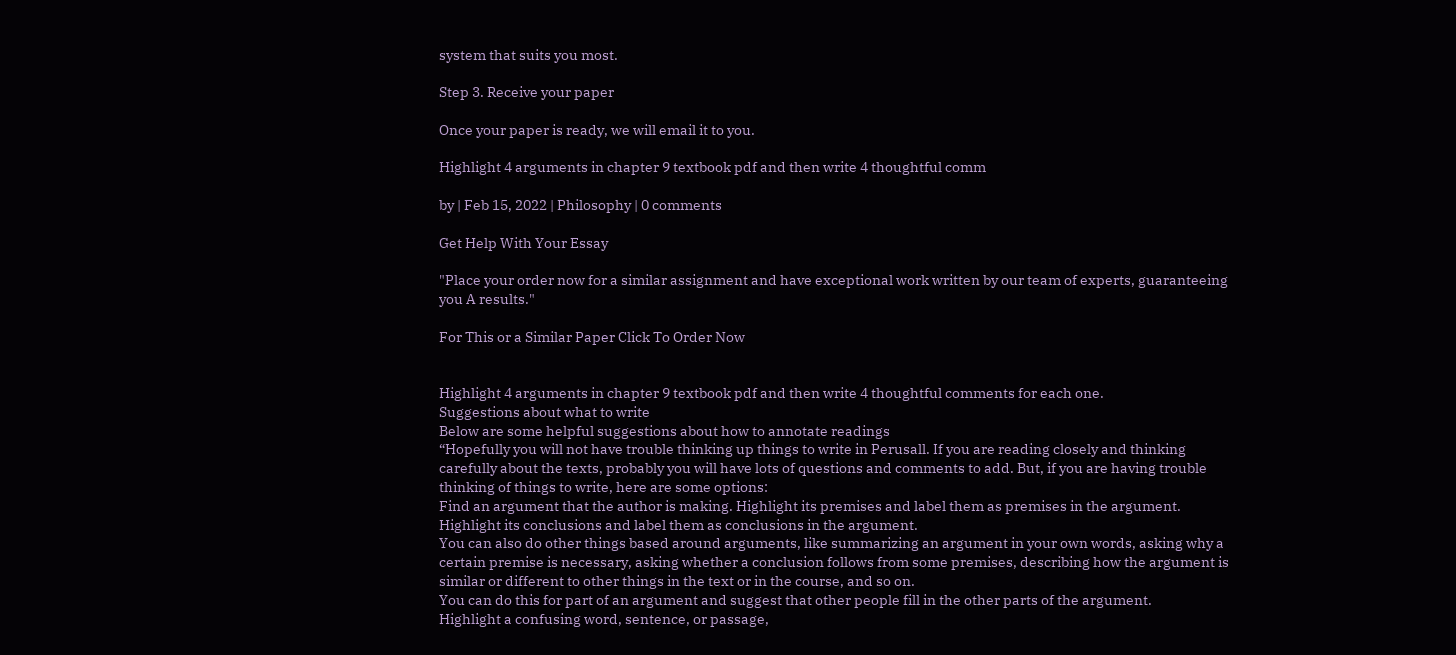system that suits you most.

Step 3. Receive your paper

Once your paper is ready, we will email it to you.

Highlight 4 arguments in chapter 9 textbook pdf and then write 4 thoughtful comm

by | Feb 15, 2022 | Philosophy | 0 comments

Get Help With Your Essay

"Place your order now for a similar assignment and have exceptional work written by our team of experts, guaranteeing you A results."

For This or a Similar Paper Click To Order Now


Highlight 4 arguments in chapter 9 textbook pdf and then write 4 thoughtful comments for each one.
Suggestions about what to write
Below are some helpful suggestions about how to annotate readings
“Hopefully you will not have trouble thinking up things to write in Perusall. If you are reading closely and thinking carefully about the texts, probably you will have lots of questions and comments to add. But, if you are having trouble thinking of things to write, here are some options:
Find an argument that the author is making. Highlight its premises and label them as premises in the argument. Highlight its conclusions and label them as conclusions in the argument.
You can also do other things based around arguments, like summarizing an argument in your own words, asking why a certain premise is necessary, asking whether a conclusion follows from some premises, describing how the argument is similar or different to other things in the text or in the course, and so on.
You can do this for part of an argument and suggest that other people fill in the other parts of the argument.
Highlight a confusing word, sentence, or passage,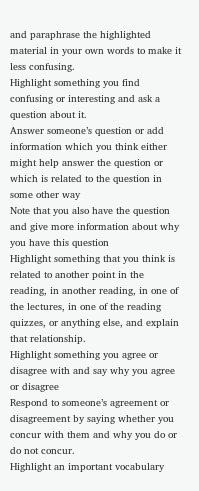and paraphrase the highlighted material in your own words to make it less confusing.
Highlight something you find confusing or interesting and ask a question about it.
Answer someone’s question or add information which you think either might help answer the question or which is related to the question in some other way
Note that you also have the question and give more information about why you have this question
Highlight something that you think is related to another point in the reading, in another reading, in one of the lectures, in one of the reading quizzes, or anything else, and explain that relationship.
Highlight something you agree or disagree with and say why you agree or disagree
Respond to someone’s agreement or disagreement by saying whether you concur with them and why you do or do not concur.
Highlight an important vocabulary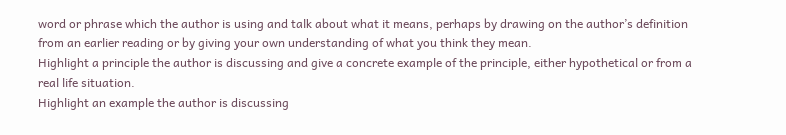word or phrase which the author is using and talk about what it means, perhaps by drawing on the author’s definition from an earlier reading or by giving your own understanding of what you think they mean.
Highlight a principle the author is discussing and give a concrete example of the principle, either hypothetical or from a real life situation.
Highlight an example the author is discussing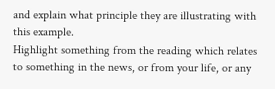and explain what principle they are illustrating with this example.
Highlight something from the reading which relates to something in the news, or from your life, or any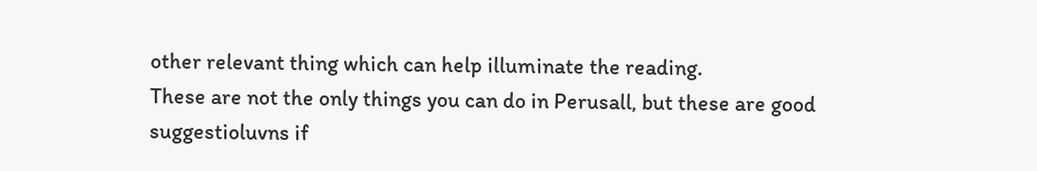other relevant thing which can help illuminate the reading.
These are not the only things you can do in Perusall, but these are good suggestioluvns if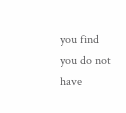you find you do not have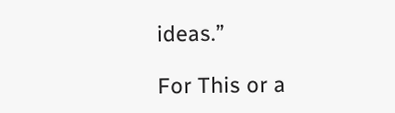ideas.”

For This or a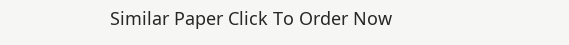Similar Paper Click To Order Now